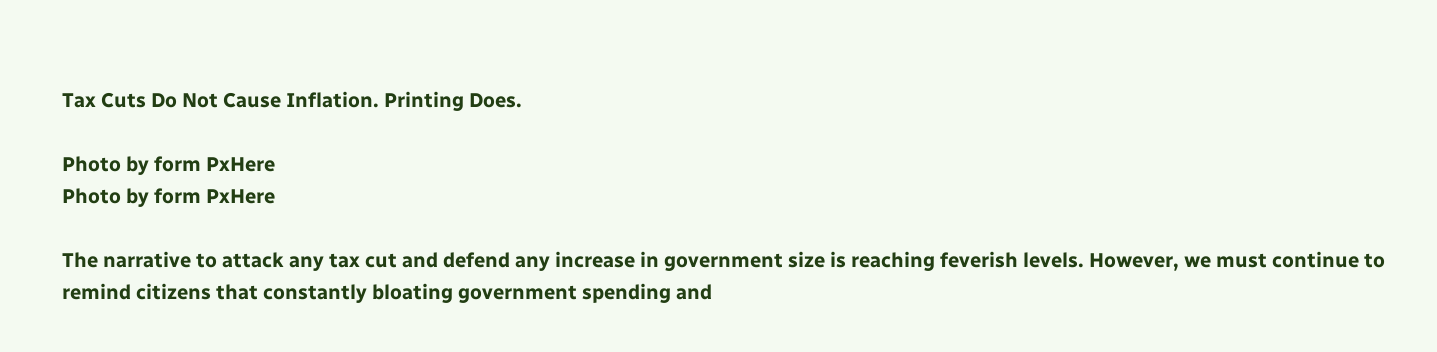Tax Cuts Do Not Cause Inflation. Printing Does.

Photo by form PxHere
Photo by form PxHere

The narrative to attack any tax cut and defend any increase in government size is reaching feverish levels. However, we must continue to remind citizens that constantly bloating government spending and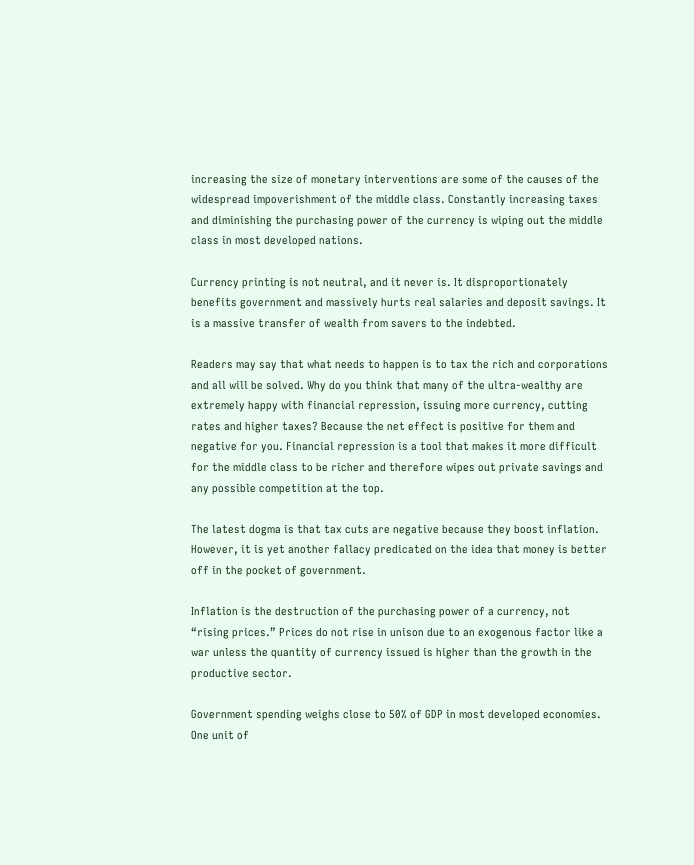increasing the size of monetary interventions are some of the causes of the widespread impoverishment of the middle class. Constantly increasing taxes and diminishing the purchasing power of the currency is wiping out the middle class in most developed nations.

Currency printing is not neutral, and it never is. It disproportionately benefits government and massively hurts real salaries and deposit savings. It is a massive transfer of wealth from savers to the indebted.

Readers may say that what needs to happen is to tax the rich and corporations and all will be solved. Why do you think that many of the ultra-wealthy are extremely happy with financial repression, issuing more currency, cutting rates and higher taxes? Because the net effect is positive for them and negative for you. Financial repression is a tool that makes it more difficult for the middle class to be richer and therefore wipes out private savings and any possible competition at the top.

The latest dogma is that tax cuts are negative because they boost inflation. However, it is yet another fallacy predicated on the idea that money is better off in the pocket of government.

Inflation is the destruction of the purchasing power of a currency, not “rising prices.” Prices do not rise in unison due to an exogenous factor like a war unless the quantity of currency issued is higher than the growth in the productive sector.

Government spending weighs close to 50% of GDP in most developed economies. One unit of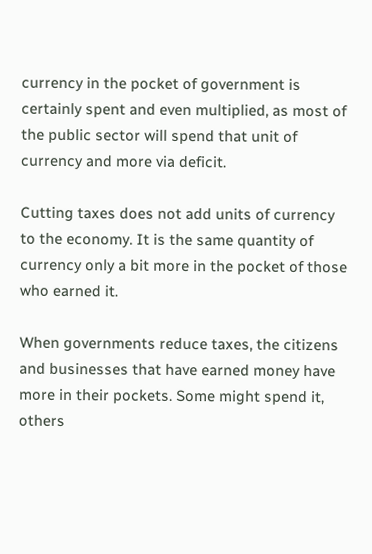currency in the pocket of government is certainly spent and even multiplied, as most of the public sector will spend that unit of currency and more via deficit.

Cutting taxes does not add units of currency to the economy. It is the same quantity of currency only a bit more in the pocket of those who earned it.

When governments reduce taxes, the citizens and businesses that have earned money have more in their pockets. Some might spend it, others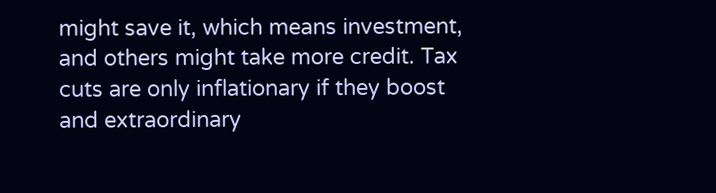might save it, which means investment, and others might take more credit. Tax cuts are only inflationary if they boost and extraordinary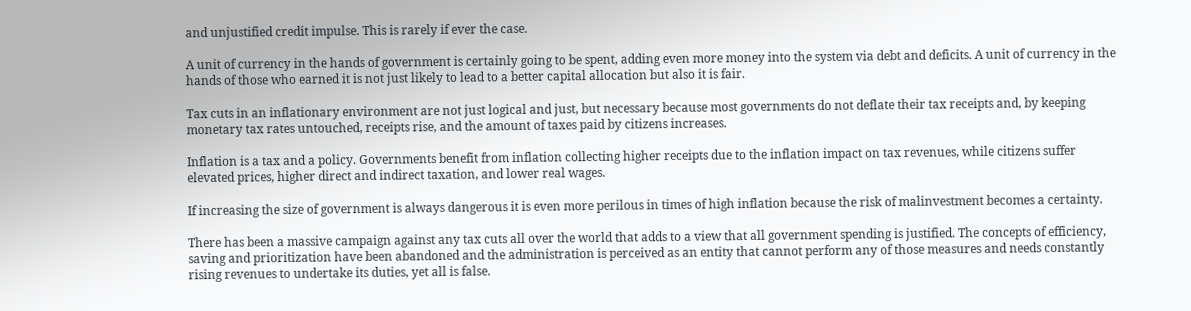and unjustified credit impulse. This is rarely if ever the case.

A unit of currency in the hands of government is certainly going to be spent, adding even more money into the system via debt and deficits. A unit of currency in the hands of those who earned it is not just likely to lead to a better capital allocation but also it is fair.

Tax cuts in an inflationary environment are not just logical and just, but necessary because most governments do not deflate their tax receipts and, by keeping monetary tax rates untouched, receipts rise, and the amount of taxes paid by citizens increases.

Inflation is a tax and a policy. Governments benefit from inflation collecting higher receipts due to the inflation impact on tax revenues, while citizens suffer elevated prices, higher direct and indirect taxation, and lower real wages.

If increasing the size of government is always dangerous it is even more perilous in times of high inflation because the risk of malinvestment becomes a certainty.

There has been a massive campaign against any tax cuts all over the world that adds to a view that all government spending is justified. The concepts of efficiency, saving and prioritization have been abandoned and the administration is perceived as an entity that cannot perform any of those measures and needs constantly rising revenues to undertake its duties, yet all is false.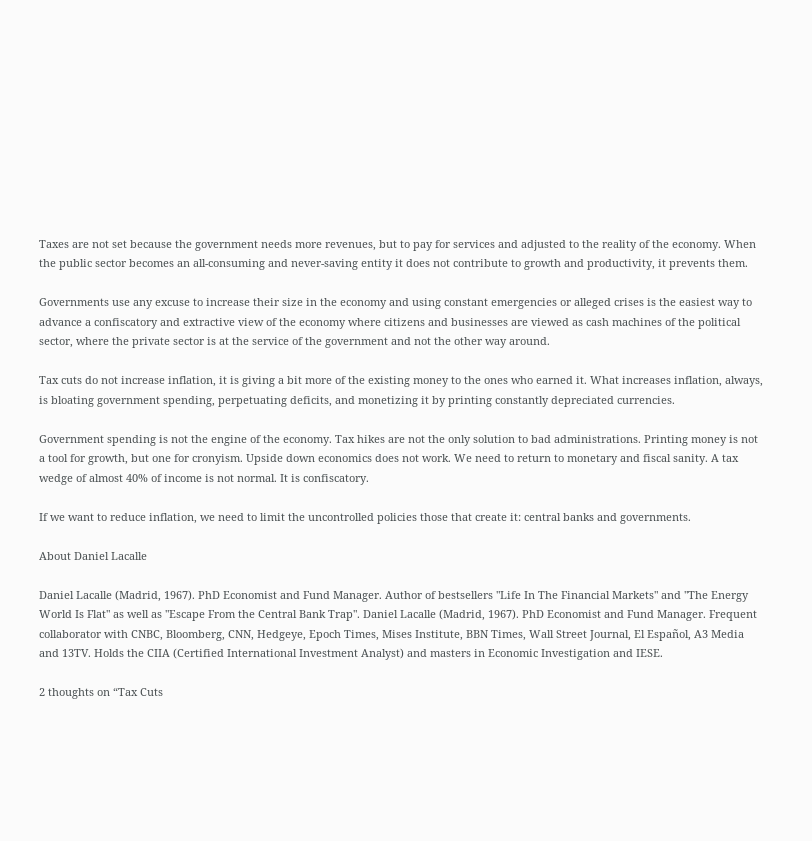Taxes are not set because the government needs more revenues, but to pay for services and adjusted to the reality of the economy. When the public sector becomes an all-consuming and never-saving entity it does not contribute to growth and productivity, it prevents them.

Governments use any excuse to increase their size in the economy and using constant emergencies or alleged crises is the easiest way to advance a confiscatory and extractive view of the economy where citizens and businesses are viewed as cash machines of the political sector, where the private sector is at the service of the government and not the other way around.

Tax cuts do not increase inflation, it is giving a bit more of the existing money to the ones who earned it. What increases inflation, always, is bloating government spending, perpetuating deficits, and monetizing it by printing constantly depreciated currencies.

Government spending is not the engine of the economy. Tax hikes are not the only solution to bad administrations. Printing money is not a tool for growth, but one for cronyism. Upside down economics does not work. We need to return to monetary and fiscal sanity. A tax wedge of almost 40% of income is not normal. It is confiscatory.

If we want to reduce inflation, we need to limit the uncontrolled policies those that create it: central banks and governments.

About Daniel Lacalle

Daniel Lacalle (Madrid, 1967). PhD Economist and Fund Manager. Author of bestsellers "Life In The Financial Markets" and "The Energy World Is Flat" as well as "Escape From the Central Bank Trap". Daniel Lacalle (Madrid, 1967). PhD Economist and Fund Manager. Frequent collaborator with CNBC, Bloomberg, CNN, Hedgeye, Epoch Times, Mises Institute, BBN Times, Wall Street Journal, El Español, A3 Media and 13TV. Holds the CIIA (Certified International Investment Analyst) and masters in Economic Investigation and IESE.

2 thoughts on “Tax Cuts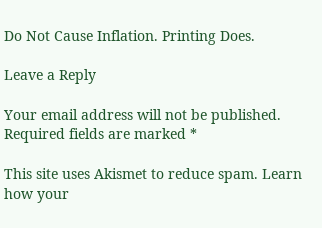Do Not Cause Inflation. Printing Does.

Leave a Reply

Your email address will not be published. Required fields are marked *

This site uses Akismet to reduce spam. Learn how your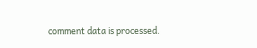comment data is processed.